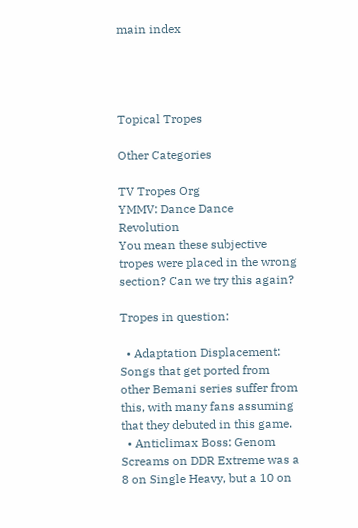main index




Topical Tropes

Other Categories

TV Tropes Org
YMMV: Dance Dance Revolution
You mean these subjective tropes were placed in the wrong section? Can we try this again?

Tropes in question:

  • Adaptation Displacement: Songs that get ported from other Bemani series suffer from this, with many fans assuming that they debuted in this game.
  • Anticlimax Boss: Genom Screams on DDR Extreme was a 8 on Single Heavy, but a 10 on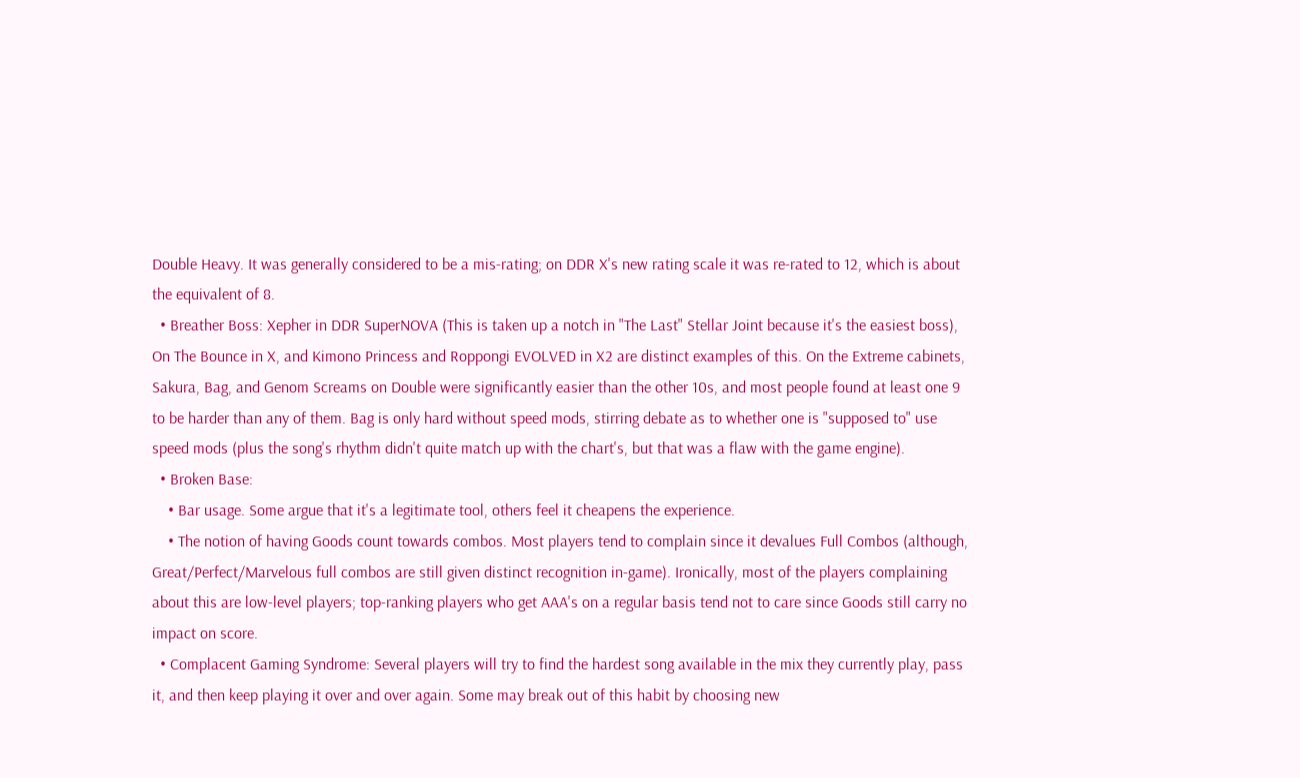Double Heavy. It was generally considered to be a mis-rating; on DDR X's new rating scale it was re-rated to 12, which is about the equivalent of 8.
  • Breather Boss: Xepher in DDR SuperNOVA (This is taken up a notch in "The Last" Stellar Joint because it's the easiest boss), On The Bounce in X, and Kimono Princess and Roppongi EVOLVED in X2 are distinct examples of this. On the Extreme cabinets, Sakura, Bag, and Genom Screams on Double were significantly easier than the other 10s, and most people found at least one 9 to be harder than any of them. Bag is only hard without speed mods, stirring debate as to whether one is "supposed to" use speed mods (plus the song's rhythm didn't quite match up with the chart's, but that was a flaw with the game engine).
  • Broken Base:
    • Bar usage. Some argue that it's a legitimate tool, others feel it cheapens the experience.
    • The notion of having Goods count towards combos. Most players tend to complain since it devalues Full Combos (although, Great/Perfect/Marvelous full combos are still given distinct recognition in-game). Ironically, most of the players complaining about this are low-level players; top-ranking players who get AAA's on a regular basis tend not to care since Goods still carry no impact on score.
  • Complacent Gaming Syndrome: Several players will try to find the hardest song available in the mix they currently play, pass it, and then keep playing it over and over again. Some may break out of this habit by choosing new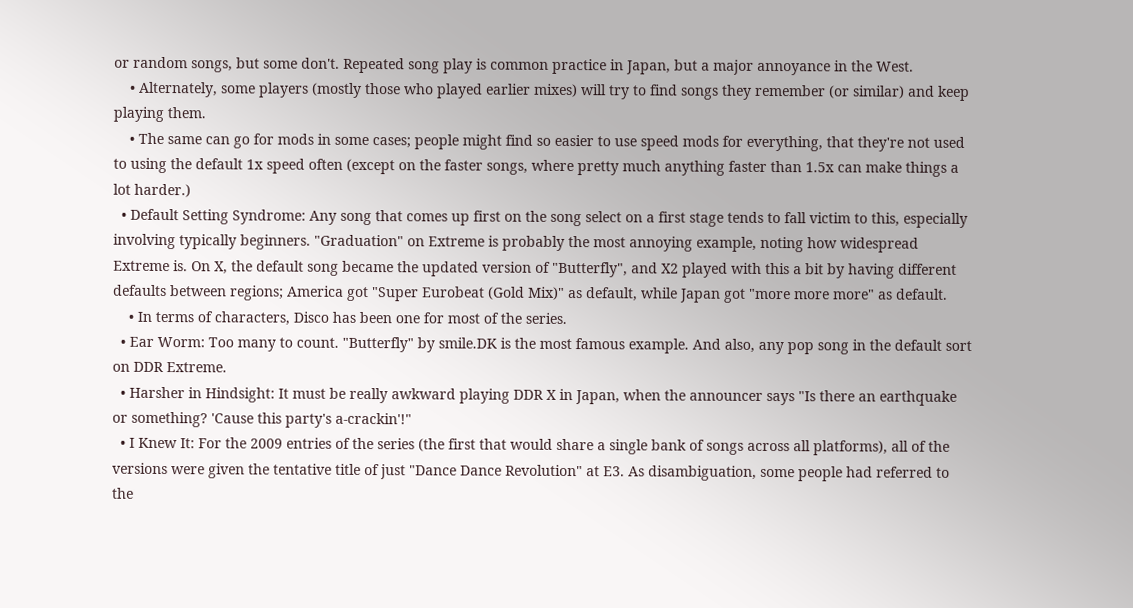or random songs, but some don't. Repeated song play is common practice in Japan, but a major annoyance in the West.
    • Alternately, some players (mostly those who played earlier mixes) will try to find songs they remember (or similar) and keep playing them.
    • The same can go for mods in some cases; people might find so easier to use speed mods for everything, that they're not used to using the default 1x speed often (except on the faster songs, where pretty much anything faster than 1.5x can make things a lot harder.)
  • Default Setting Syndrome: Any song that comes up first on the song select on a first stage tends to fall victim to this, especially involving typically beginners. "Graduation" on Extreme is probably the most annoying example, noting how widespread Extreme is. On X, the default song became the updated version of "Butterfly", and X2 played with this a bit by having different defaults between regions; America got "Super Eurobeat (Gold Mix)" as default, while Japan got "more more more" as default.
    • In terms of characters, Disco has been one for most of the series.
  • Ear Worm: Too many to count. "Butterfly" by smile.DK is the most famous example. And also, any pop song in the default sort on DDR Extreme.
  • Harsher in Hindsight: It must be really awkward playing DDR X in Japan, when the announcer says "Is there an earthquake or something? 'Cause this party's a-crackin'!"
  • I Knew It: For the 2009 entries of the series (the first that would share a single bank of songs across all platforms), all of the versions were given the tentative title of just "Dance Dance Revolution" at E3. As disambiguation, some people had referred to the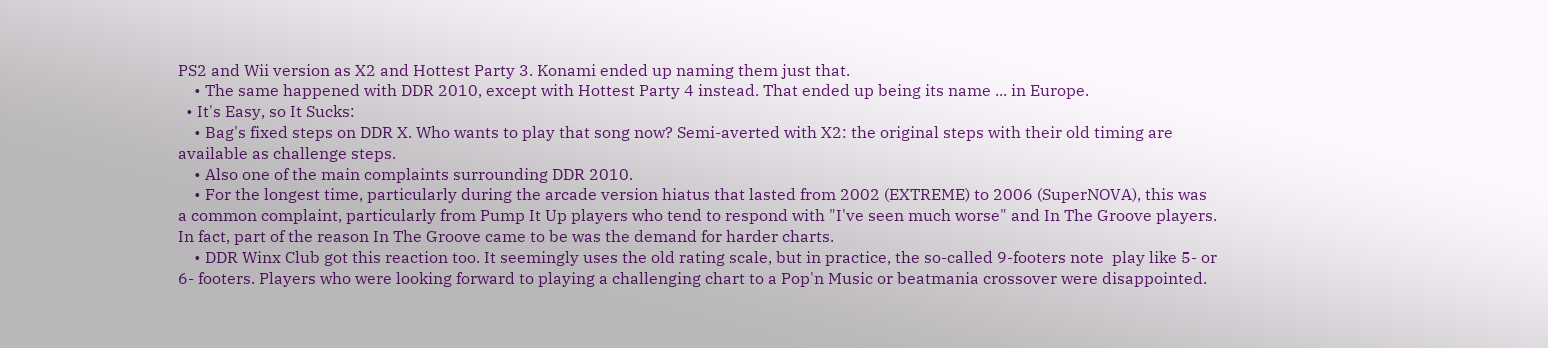PS2 and Wii version as X2 and Hottest Party 3. Konami ended up naming them just that.
    • The same happened with DDR 2010, except with Hottest Party 4 instead. That ended up being its name ... in Europe.
  • It's Easy, so It Sucks:
    • Bag's fixed steps on DDR X. Who wants to play that song now? Semi-averted with X2: the original steps with their old timing are available as challenge steps.
    • Also one of the main complaints surrounding DDR 2010.
    • For the longest time, particularly during the arcade version hiatus that lasted from 2002 (EXTREME) to 2006 (SuperNOVA), this was a common complaint, particularly from Pump It Up players who tend to respond with "I've seen much worse" and In The Groove players. In fact, part of the reason In The Groove came to be was the demand for harder charts.
    • DDR Winx Club got this reaction too. It seemingly uses the old rating scale, but in practice, the so-called 9-footers note  play like 5- or 6- footers. Players who were looking forward to playing a challenging chart to a Pop'n Music or beatmania crossover were disappointed.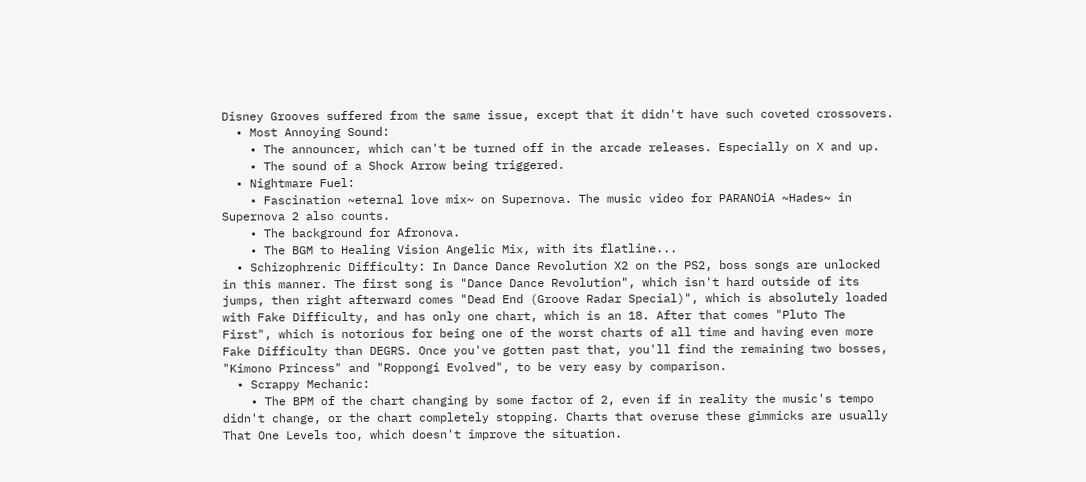Disney Grooves suffered from the same issue, except that it didn't have such coveted crossovers.
  • Most Annoying Sound:
    • The announcer, which can't be turned off in the arcade releases. Especially on X and up.
    • The sound of a Shock Arrow being triggered.
  • Nightmare Fuel:
    • Fascination ~eternal love mix~ on Supernova. The music video for PARANOiA ~Hades~ in Supernova 2 also counts.
    • The background for Afronova.
    • The BGM to Healing Vision Angelic Mix, with its flatline...
  • Schizophrenic Difficulty: In Dance Dance Revolution X2 on the PS2, boss songs are unlocked in this manner. The first song is "Dance Dance Revolution", which isn't hard outside of its jumps, then right afterward comes "Dead End (Groove Radar Special)", which is absolutely loaded with Fake Difficulty, and has only one chart, which is an 18. After that comes "Pluto The First", which is notorious for being one of the worst charts of all time and having even more Fake Difficulty than DEGRS. Once you've gotten past that, you'll find the remaining two bosses, "Kimono Princess" and "Roppongi Evolved", to be very easy by comparison.
  • Scrappy Mechanic:
    • The BPM of the chart changing by some factor of 2, even if in reality the music's tempo didn't change, or the chart completely stopping. Charts that overuse these gimmicks are usually That One Levels too, which doesn't improve the situation.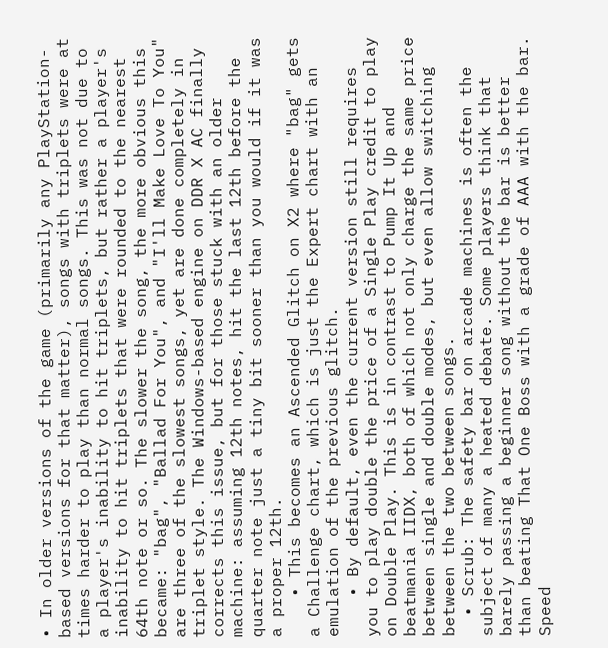• In older versions of the game (primarily any PlayStation-based versions for that matter), songs with triplets were at times harder to play than normal songs. This was not due to a player's inability to hit triplets, but rather a player's inability to hit triplets that were rounded to the nearest 64th note or so. The slower the song, the more obvious this became: "bag", "Ballad For You", and "I'll Make Love To You" are three of the slowest songs, yet are done completely in triplet style. The Windows-based engine on DDR X AC finally corrects this issue, but for those stuck with an older machine: assuming 12th notes, hit the last 12th before the quarter note just a tiny bit sooner than you would if it was a proper 12th.
    • This becomes an Ascended Glitch on X2 where "bag" gets a Challenge chart, which is just the Expert chart with an emulation of the previous glitch.
    • By default, even the current version still requires you to play double the price of a Single Play credit to play on Double Play. This is in contrast to Pump It Up and beatmania IIDX, both of which not only charge the same price between single and double modes, but even allow switching between the two between songs.
  • Scrub: The safety bar on arcade machines is often the subject of many a heated debate. Some players think that barely passing a beginner song without the bar is better than beating That One Boss with a grade of AAA with the bar. Speed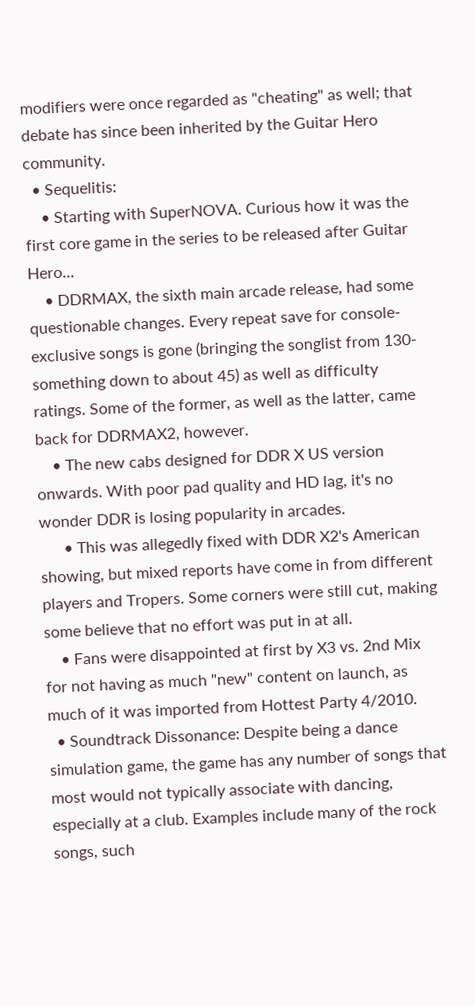modifiers were once regarded as "cheating" as well; that debate has since been inherited by the Guitar Hero community.
  • Sequelitis:
    • Starting with SuperNOVA. Curious how it was the first core game in the series to be released after Guitar Hero...
    • DDRMAX, the sixth main arcade release, had some questionable changes. Every repeat save for console-exclusive songs is gone (bringing the songlist from 130-something down to about 45) as well as difficulty ratings. Some of the former, as well as the latter, came back for DDRMAX2, however.
    • The new cabs designed for DDR X US version onwards. With poor pad quality and HD lag, it's no wonder DDR is losing popularity in arcades.
      • This was allegedly fixed with DDR X2's American showing, but mixed reports have come in from different players and Tropers. Some corners were still cut, making some believe that no effort was put in at all.
    • Fans were disappointed at first by X3 vs. 2nd Mix for not having as much "new" content on launch, as much of it was imported from Hottest Party 4/2010.
  • Soundtrack Dissonance: Despite being a dance simulation game, the game has any number of songs that most would not typically associate with dancing, especially at a club. Examples include many of the rock songs, such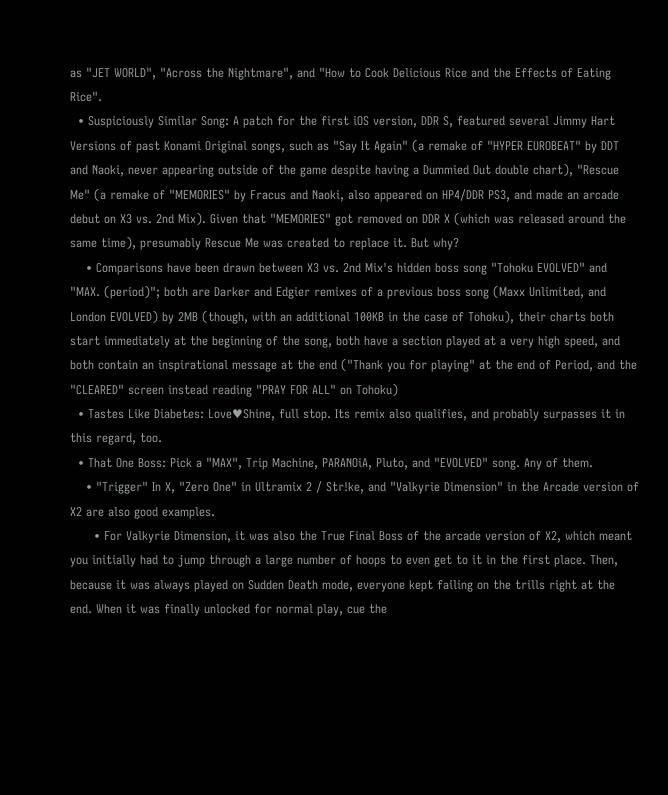as "JET WORLD", "Across the Nightmare", and "How to Cook Delicious Rice and the Effects of Eating Rice".
  • Suspiciously Similar Song: A patch for the first iOS version, DDR S, featured several Jimmy Hart Versions of past Konami Original songs, such as "Say It Again" (a remake of "HYPER EUROBEAT" by DDT and Naoki, never appearing outside of the game despite having a Dummied Out double chart), "Rescue Me" (a remake of "MEMORIES" by Fracus and Naoki, also appeared on HP4/DDR PS3, and made an arcade debut on X3 vs. 2nd Mix). Given that "MEMORIES" got removed on DDR X (which was released around the same time), presumably Rescue Me was created to replace it. But why?
    • Comparisons have been drawn between X3 vs. 2nd Mix's hidden boss song "Tohoku EVOLVED" and "MAX. (period)"; both are Darker and Edgier remixes of a previous boss song (Maxx Unlimited, and London EVOLVED) by 2MB (though, with an additional 100KB in the case of Tohoku), their charts both start immediately at the beginning of the song, both have a section played at a very high speed, and both contain an inspirational message at the end ("Thank you for playing" at the end of Period, and the "CLEARED" screen instead reading "PRAY FOR ALL" on Tohoku)
  • Tastes Like Diabetes: Love♥Shine, full stop. Its remix also qualifies, and probably surpasses it in this regard, too.
  • That One Boss: Pick a "MAX", Trip Machine, PARANOiA, Pluto, and "EVOLVED" song. Any of them.
    • "Trigger" In X, "Zero One" in Ultramix 2 / Str!ke, and "Valkyrie Dimension" in the Arcade version of X2 are also good examples.
      • For Valkyrie Dimension, it was also the True Final Boss of the arcade version of X2, which meant you initially had to jump through a large number of hoops to even get to it in the first place. Then, because it was always played on Sudden Death mode, everyone kept failing on the trills right at the end. When it was finally unlocked for normal play, cue the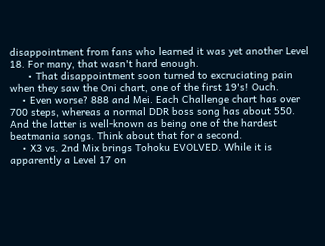disappointment from fans who learned it was yet another Level 18. For many, that wasn't hard enough.
      • That disappointment soon turned to excruciating pain when they saw the Oni chart, one of the first 19's! Ouch.
    • Even worse? 888 and Mei. Each Challenge chart has over 700 steps, whereas a normal DDR boss song has about 550. And the latter is well-known as being one of the hardest beatmania songs. Think about that for a second.
    • X3 vs. 2nd Mix brings Tohoku EVOLVED. While it is apparently a Level 17 on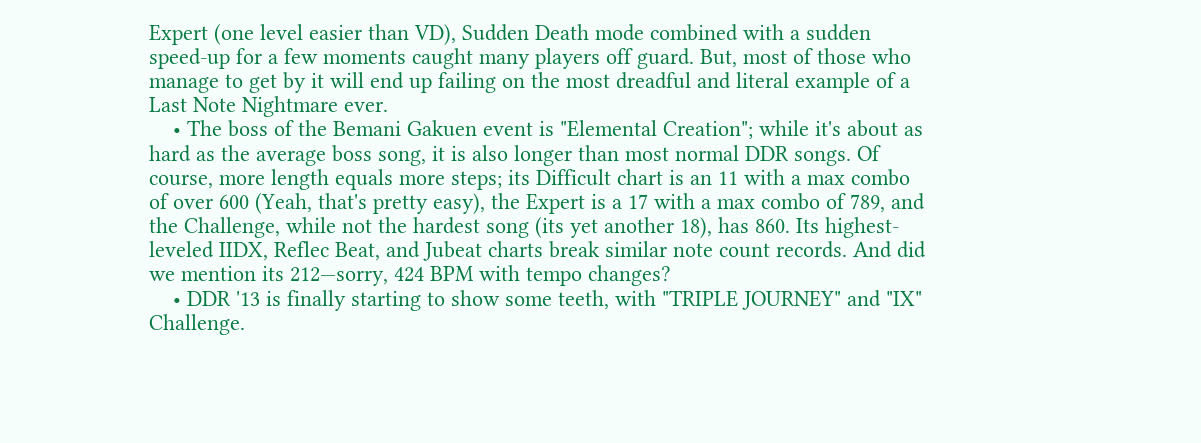Expert (one level easier than VD), Sudden Death mode combined with a sudden speed-up for a few moments caught many players off guard. But, most of those who manage to get by it will end up failing on the most dreadful and literal example of a Last Note Nightmare ever.
    • The boss of the Bemani Gakuen event is "Elemental Creation"; while it's about as hard as the average boss song, it is also longer than most normal DDR songs. Of course, more length equals more steps; its Difficult chart is an 11 with a max combo of over 600 (Yeah, that's pretty easy), the Expert is a 17 with a max combo of 789, and the Challenge, while not the hardest song (its yet another 18), has 860. Its highest-leveled IIDX, Reflec Beat, and Jubeat charts break similar note count records. And did we mention its 212—sorry, 424 BPM with tempo changes?
    • DDR '13 is finally starting to show some teeth, with "TRIPLE JOURNEY" and "IX" Challenge.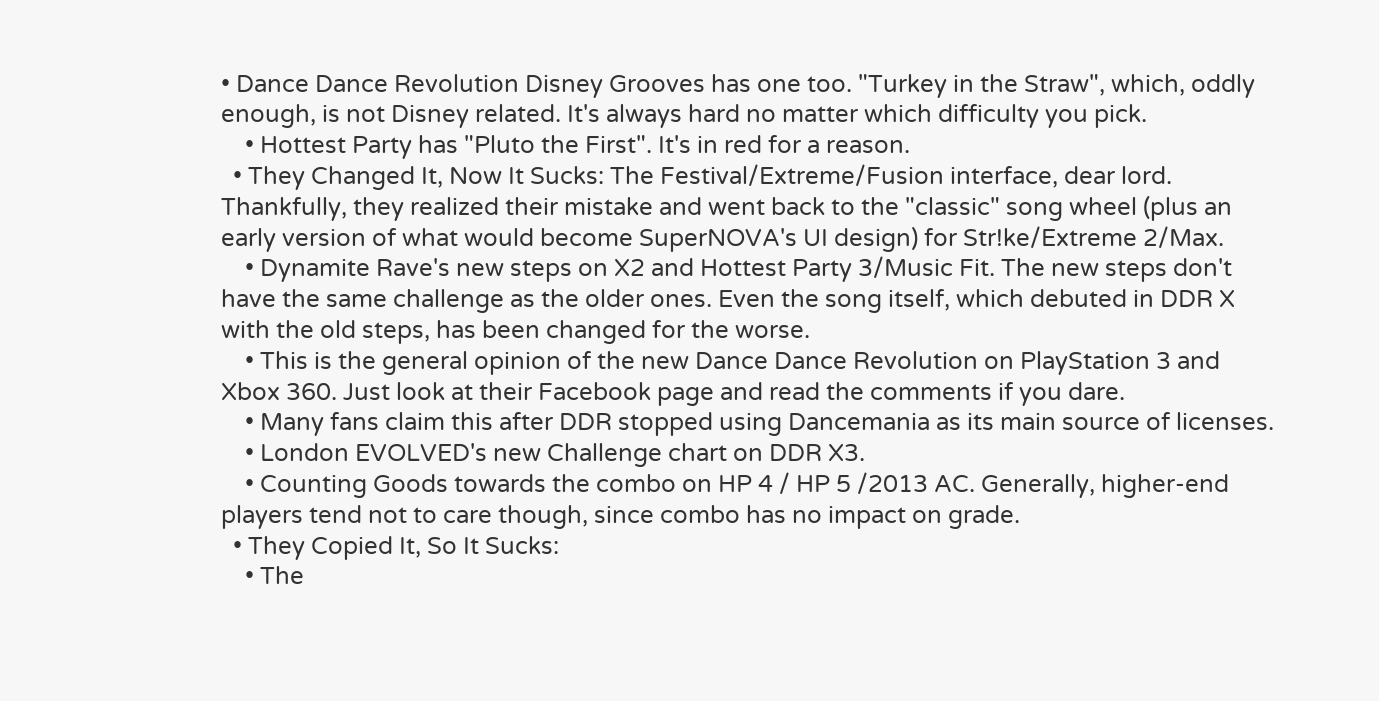• Dance Dance Revolution Disney Grooves has one too. "Turkey in the Straw", which, oddly enough, is not Disney related. It's always hard no matter which difficulty you pick.
    • Hottest Party has "Pluto the First". It's in red for a reason.
  • They Changed It, Now It Sucks: The Festival/Extreme/Fusion interface, dear lord. Thankfully, they realized their mistake and went back to the "classic" song wheel (plus an early version of what would become SuperNOVA's UI design) for Str!ke/Extreme 2/Max.
    • Dynamite Rave's new steps on X2 and Hottest Party 3/Music Fit. The new steps don't have the same challenge as the older ones. Even the song itself, which debuted in DDR X with the old steps, has been changed for the worse.
    • This is the general opinion of the new Dance Dance Revolution on PlayStation 3 and Xbox 360. Just look at their Facebook page and read the comments if you dare.
    • Many fans claim this after DDR stopped using Dancemania as its main source of licenses.
    • London EVOLVED's new Challenge chart on DDR X3.
    • Counting Goods towards the combo on HP 4 / HP 5 /2013 AC. Generally, higher-end players tend not to care though, since combo has no impact on grade.
  • They Copied It, So It Sucks:
    • The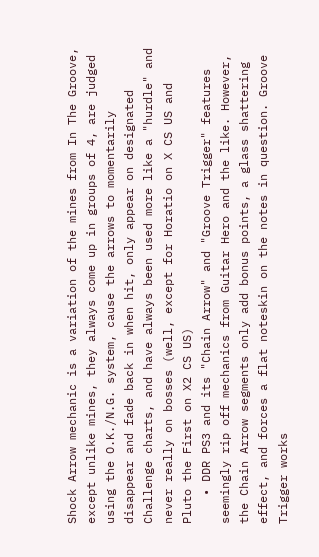Shock Arrow mechanic is a variation of the mines from In The Groove, except unlike mines, they always come up in groups of 4, are judged using the O.K./N.G. system, cause the arrows to momentarily disappear and fade back in when hit, only appear on designated Challenge charts, and have always been used more like a "hurdle" and never really on bosses (well, except for Horatio on X CS US and Pluto the First on X2 CS US)
    • DDR PS3 and its "Chain Arrow" and "Groove Trigger" features seemingly rip off mechanics from Guitar Hero and the like. However, the Chain Arrow segments only add bonus points, a glass shattering effect, and forces a flat noteskin on the notes in question. Groove Trigger works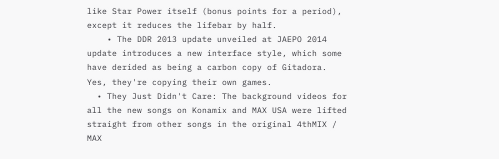like Star Power itself (bonus points for a period), except it reduces the lifebar by half.
    • The DDR 2013 update unveiled at JAEPO 2014 update introduces a new interface style, which some have derided as being a carbon copy of Gitadora. Yes, they're copying their own games.
  • They Just Didn't Care: The background videos for all the new songs on Konamix and MAX USA were lifted straight from other songs in the original 4thMIX / MAX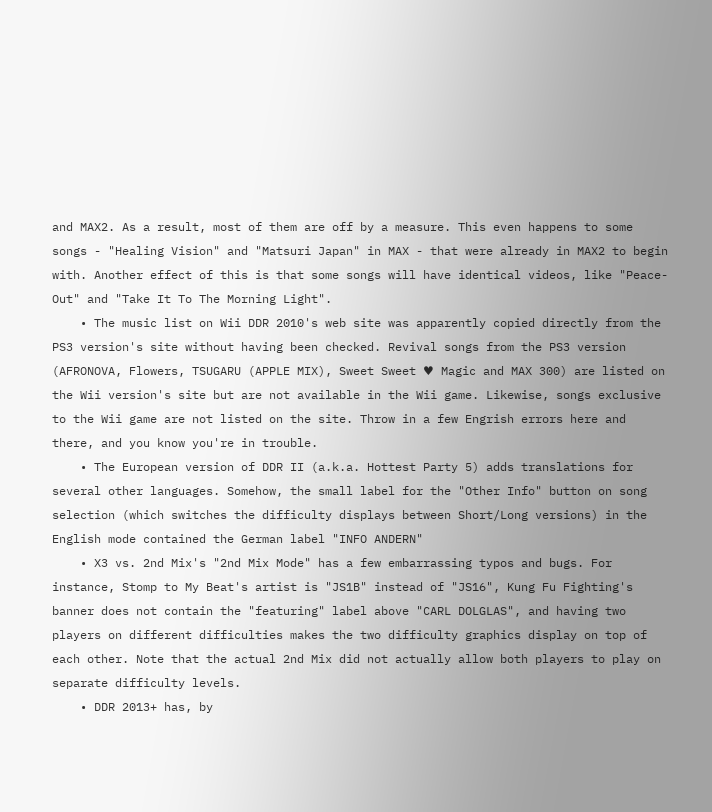and MAX2. As a result, most of them are off by a measure. This even happens to some songs - "Healing Vision" and "Matsuri Japan" in MAX - that were already in MAX2 to begin with. Another effect of this is that some songs will have identical videos, like "Peace-Out" and "Take It To The Morning Light".
    • The music list on Wii DDR 2010's web site was apparently copied directly from the PS3 version's site without having been checked. Revival songs from the PS3 version (AFRONOVA, Flowers, TSUGARU (APPLE MIX), Sweet Sweet ♥ Magic and MAX 300) are listed on the Wii version's site but are not available in the Wii game. Likewise, songs exclusive to the Wii game are not listed on the site. Throw in a few Engrish errors here and there, and you know you're in trouble.
    • The European version of DDR II (a.k.a. Hottest Party 5) adds translations for several other languages. Somehow, the small label for the "Other Info" button on song selection (which switches the difficulty displays between Short/Long versions) in the English mode contained the German label "INFO ANDERN"
    • X3 vs. 2nd Mix's "2nd Mix Mode" has a few embarrassing typos and bugs. For instance, Stomp to My Beat's artist is "JS1B" instead of "JS16", Kung Fu Fighting's banner does not contain the "featuring" label above "CARL DOLGLAS", and having two players on different difficulties makes the two difficulty graphics display on top of each other. Note that the actual 2nd Mix did not actually allow both players to play on separate difficulty levels.
    • DDR 2013+ has, by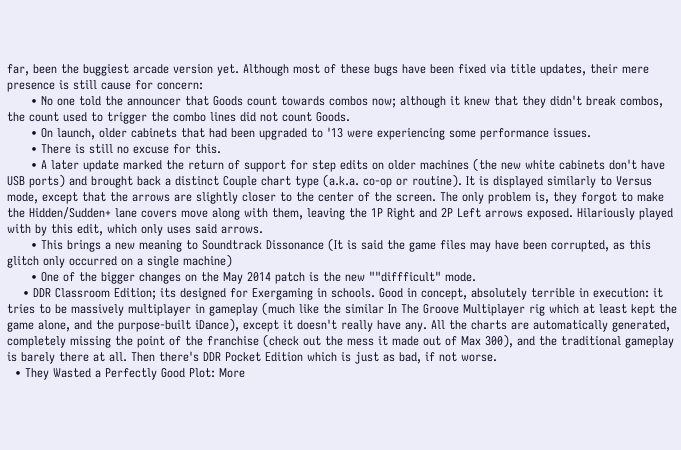far, been the buggiest arcade version yet. Although most of these bugs have been fixed via title updates, their mere presence is still cause for concern:
      • No one told the announcer that Goods count towards combos now; although it knew that they didn't break combos, the count used to trigger the combo lines did not count Goods.
      • On launch, older cabinets that had been upgraded to '13 were experiencing some performance issues.
      • There is still no excuse for this.
      • A later update marked the return of support for step edits on older machines (the new white cabinets don't have USB ports) and brought back a distinct Couple chart type (a.k.a. co-op or routine). It is displayed similarly to Versus mode, except that the arrows are slightly closer to the center of the screen. The only problem is, they forgot to make the Hidden/Sudden+ lane covers move along with them, leaving the 1P Right and 2P Left arrows exposed. Hilariously played with by this edit, which only uses said arrows.
      • This brings a new meaning to Soundtrack Dissonance (It is said the game files may have been corrupted, as this glitch only occurred on a single machine)
      • One of the bigger changes on the May 2014 patch is the new ""diffficult" mode.
    • DDR Classroom Edition; its designed for Exergaming in schools. Good in concept, absolutely terrible in execution: it tries to be massively multiplayer in gameplay (much like the similar In The Groove Multiplayer rig which at least kept the game alone, and the purpose-built iDance), except it doesn't really have any. All the charts are automatically generated, completely missing the point of the franchise (check out the mess it made out of Max 300), and the traditional gameplay is barely there at all. Then there's DDR Pocket Edition which is just as bad, if not worse.
  • They Wasted a Perfectly Good Plot: More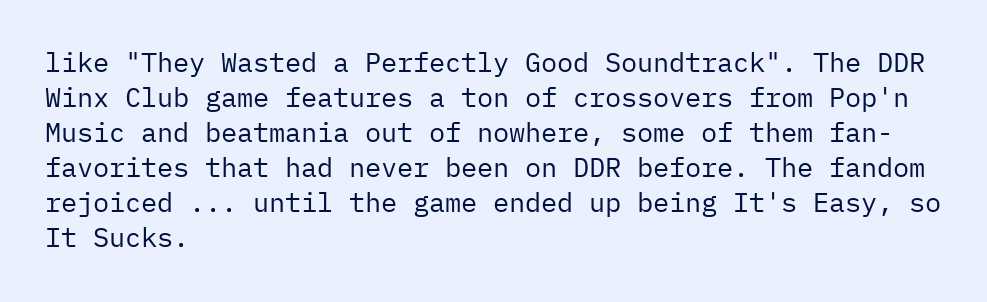like "They Wasted a Perfectly Good Soundtrack". The DDR Winx Club game features a ton of crossovers from Pop'n Music and beatmania out of nowhere, some of them fan-favorites that had never been on DDR before. The fandom rejoiced ... until the game ended up being It's Easy, so It Sucks.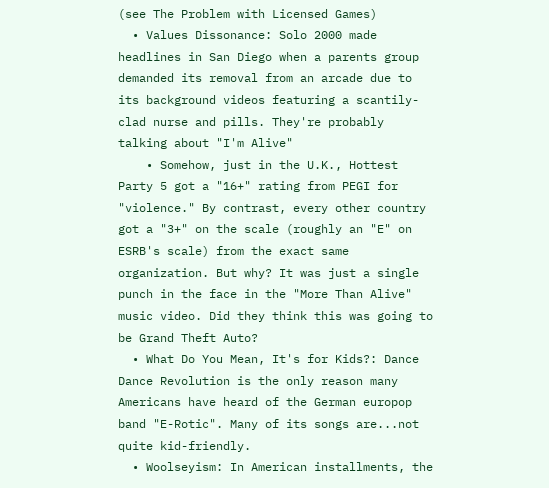(see The Problem with Licensed Games)
  • Values Dissonance: Solo 2000 made headlines in San Diego when a parents group demanded its removal from an arcade due to its background videos featuring a scantily-clad nurse and pills. They're probably talking about "I'm Alive"
    • Somehow, just in the U.K., Hottest Party 5 got a "16+" rating from PEGI for "violence." By contrast, every other country got a "3+" on the scale (roughly an "E" on ESRB's scale) from the exact same organization. But why? It was just a single punch in the face in the "More Than Alive" music video. Did they think this was going to be Grand Theft Auto?
  • What Do You Mean, It's for Kids?: Dance Dance Revolution is the only reason many Americans have heard of the German europop band "E-Rotic". Many of its songs are...not quite kid-friendly.
  • Woolseyism: In American installments, the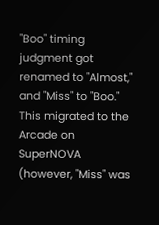"Boo" timing judgment got renamed to "Almost," and "Miss" to "Boo." This migrated to the Arcade on SuperNOVA (however, "Miss" was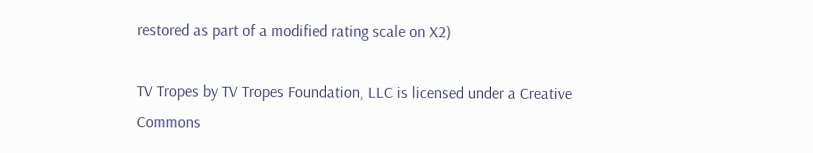restored as part of a modified rating scale on X2)

TV Tropes by TV Tropes Foundation, LLC is licensed under a Creative Commons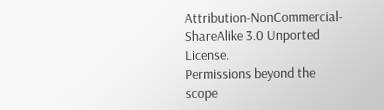Attribution-NonCommercial-ShareAlike 3.0 Unported License.
Permissions beyond the scope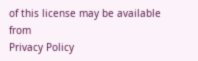of this license may be available from
Privacy Policy